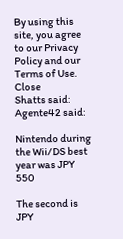By using this site, you agree to our Privacy Policy and our Terms of Use. Close
Shatts said:
Agente42 said:

Nintendo during the Wii/DS best year was JPY 550

The second is JPY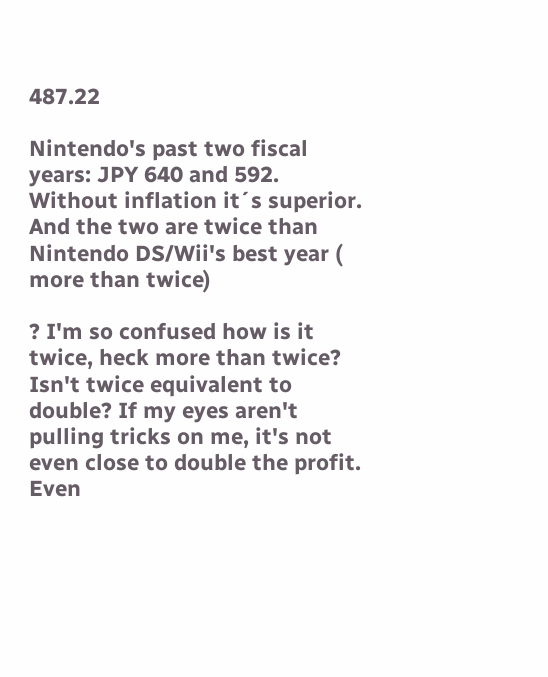487.22

Nintendo's past two fiscal years: JPY 640 and 592. Without inflation it´s superior.  And the two are twice than Nintendo DS/Wii's best year ( more than twice)

? I'm so confused how is it twice, heck more than twice? Isn't twice equivalent to double? If my eyes aren't pulling tricks on me, it's not even close to double the profit. Even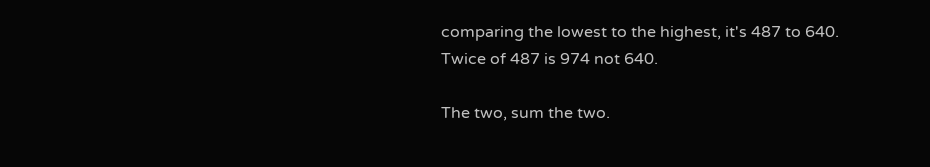comparing the lowest to the highest, it's 487 to 640. Twice of 487 is 974 not 640.

The two, sum the two.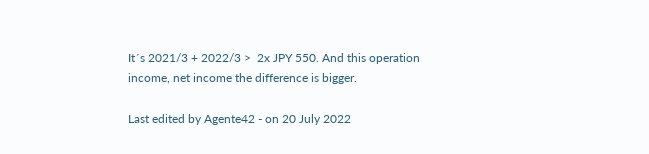It´s 2021/3 + 2022/3 >  2x JPY 550. And this operation income, net income the difference is bigger.

Last edited by Agente42 - on 20 July 2022